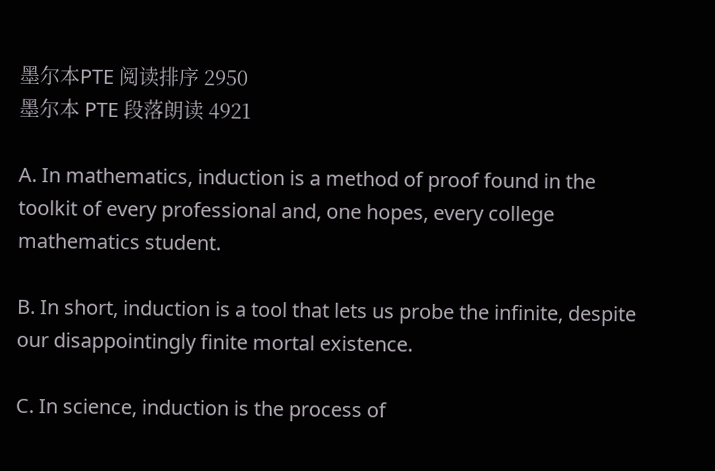墨尔本PTE 阅读排序 2950
墨尔本 PTE 段落朗读 4921

A. In mathematics, induction is a method of proof found in the toolkit of every professional and, one hopes, every college mathematics student.

B. In short, induction is a tool that lets us probe the infinite, despite our disappointingly finite mortal existence.

C. In science, induction is the process of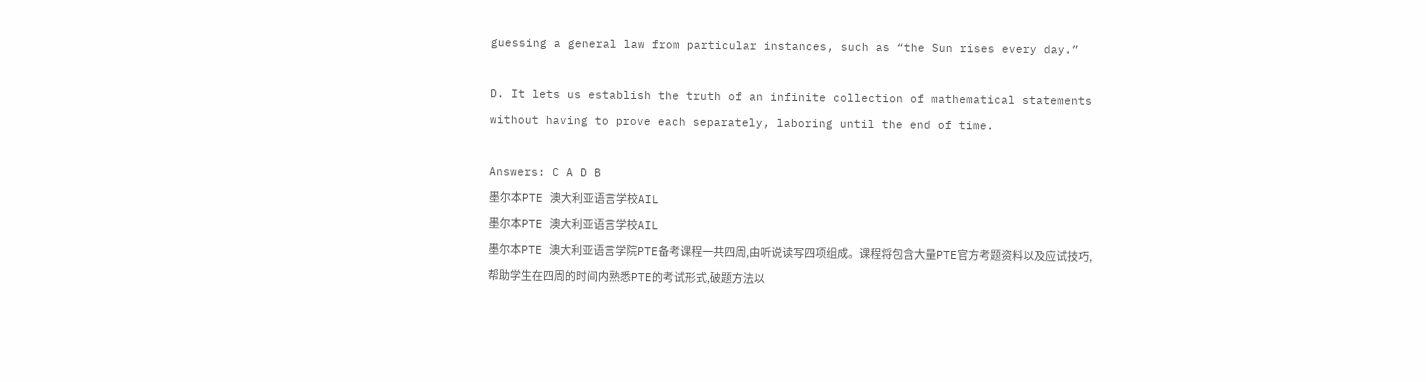guessing a general law from particular instances, such as “the Sun rises every day.”

D. It lets us establish the truth of an infinite collection of mathematical statements without having to prove each separately, laboring until the end of time.

Answers: C A D B
墨尔本PTE 澳大利亚语言学校AIL
墨尔本PTE 澳大利亚语言学校AIL
墨尔本PTE 澳大利亚语言学院PTE备考课程一共四周,由听说读写四项组成。课程将包含大量PTE官方考题资料以及应试技巧,帮助学生在四周的时间内熟悉PTE的考试形式,破题方法以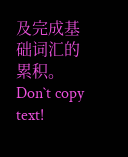及完成基础词汇的累积。
Don`t copy text!